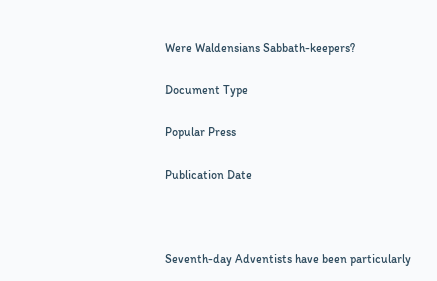Were Waldensians Sabbath-keepers?

Document Type

Popular Press

Publication Date



Seventh-day Adventists have been particularly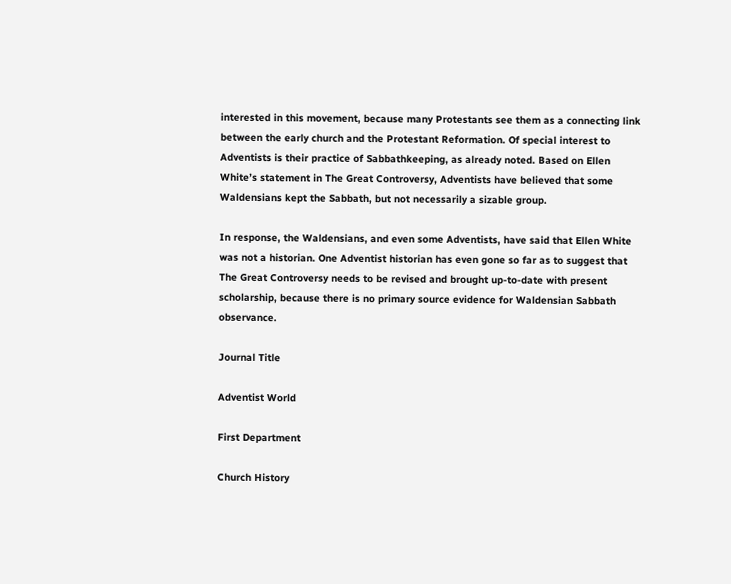interested in this movement, because many Protestants see them as a connecting link between the early church and the Protestant Reformation. Of special interest to Adventists is their practice of Sabbathkeeping, as already noted. Based on Ellen White’s statement in The Great Controversy, Adventists have believed that some Waldensians kept the Sabbath, but not necessarily a sizable group.

In response, the Waldensians, and even some Adventists, have said that Ellen White was not a historian. One Adventist historian has even gone so far as to suggest that The Great Controversy needs to be revised and brought up-to-date with present scholarship, because there is no primary source evidence for Waldensian Sabbath observance.

Journal Title

Adventist World

First Department

Church History